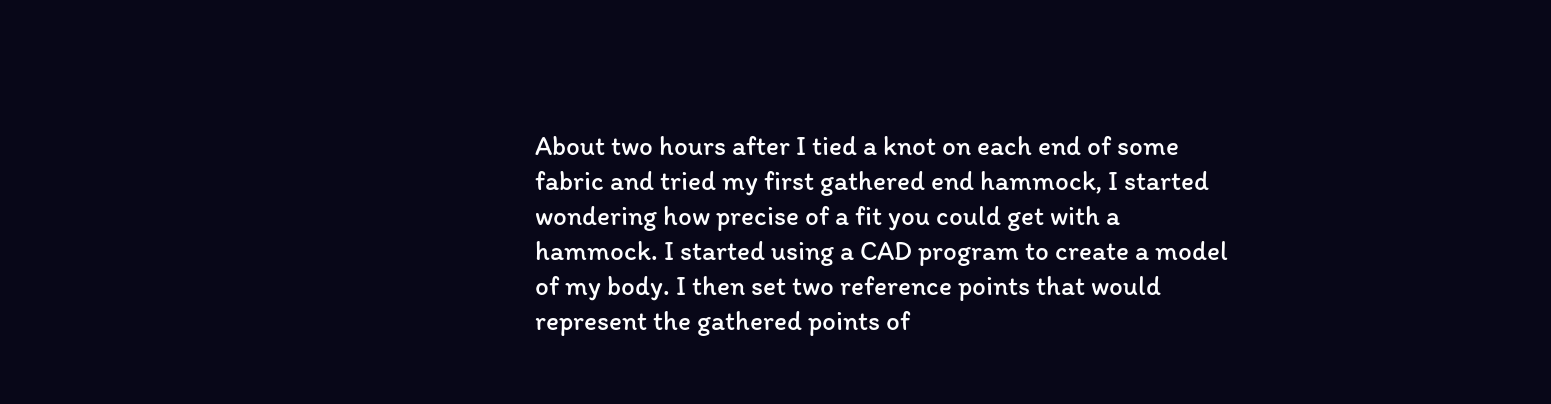About two hours after I tied a knot on each end of some fabric and tried my first gathered end hammock, I started wondering how precise of a fit you could get with a hammock. I started using a CAD program to create a model of my body. I then set two reference points that would represent the gathered points of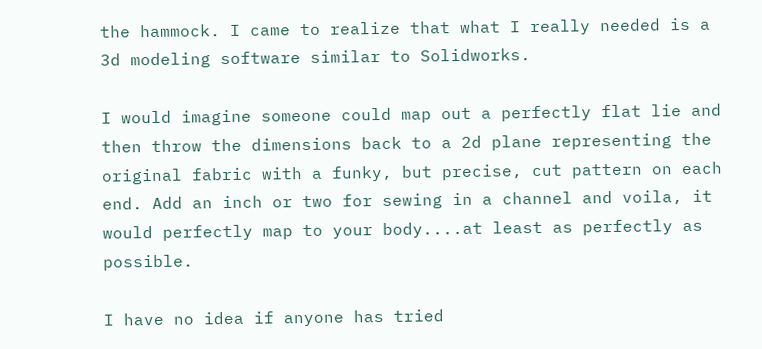the hammock. I came to realize that what I really needed is a 3d modeling software similar to Solidworks.

I would imagine someone could map out a perfectly flat lie and then throw the dimensions back to a 2d plane representing the original fabric with a funky, but precise, cut pattern on each end. Add an inch or two for sewing in a channel and voila, it would perfectly map to your body....at least as perfectly as possible.

I have no idea if anyone has tried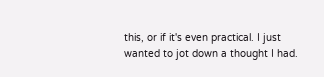this, or if it's even practical. I just wanted to jot down a thought I had.